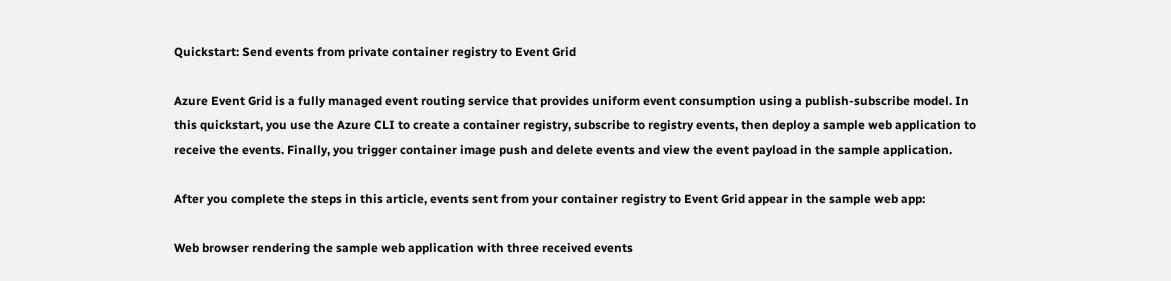Quickstart: Send events from private container registry to Event Grid

Azure Event Grid is a fully managed event routing service that provides uniform event consumption using a publish-subscribe model. In this quickstart, you use the Azure CLI to create a container registry, subscribe to registry events, then deploy a sample web application to receive the events. Finally, you trigger container image push and delete events and view the event payload in the sample application.

After you complete the steps in this article, events sent from your container registry to Event Grid appear in the sample web app:

Web browser rendering the sample web application with three received events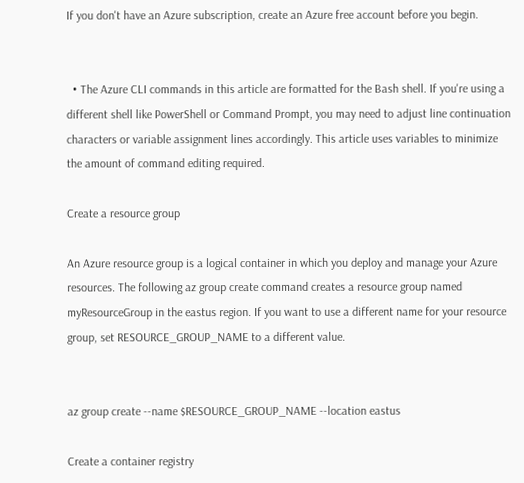If you don't have an Azure subscription, create an Azure free account before you begin.


  • The Azure CLI commands in this article are formatted for the Bash shell. If you're using a different shell like PowerShell or Command Prompt, you may need to adjust line continuation characters or variable assignment lines accordingly. This article uses variables to minimize the amount of command editing required.

Create a resource group

An Azure resource group is a logical container in which you deploy and manage your Azure resources. The following az group create command creates a resource group named myResourceGroup in the eastus region. If you want to use a different name for your resource group, set RESOURCE_GROUP_NAME to a different value.


az group create --name $RESOURCE_GROUP_NAME --location eastus

Create a container registry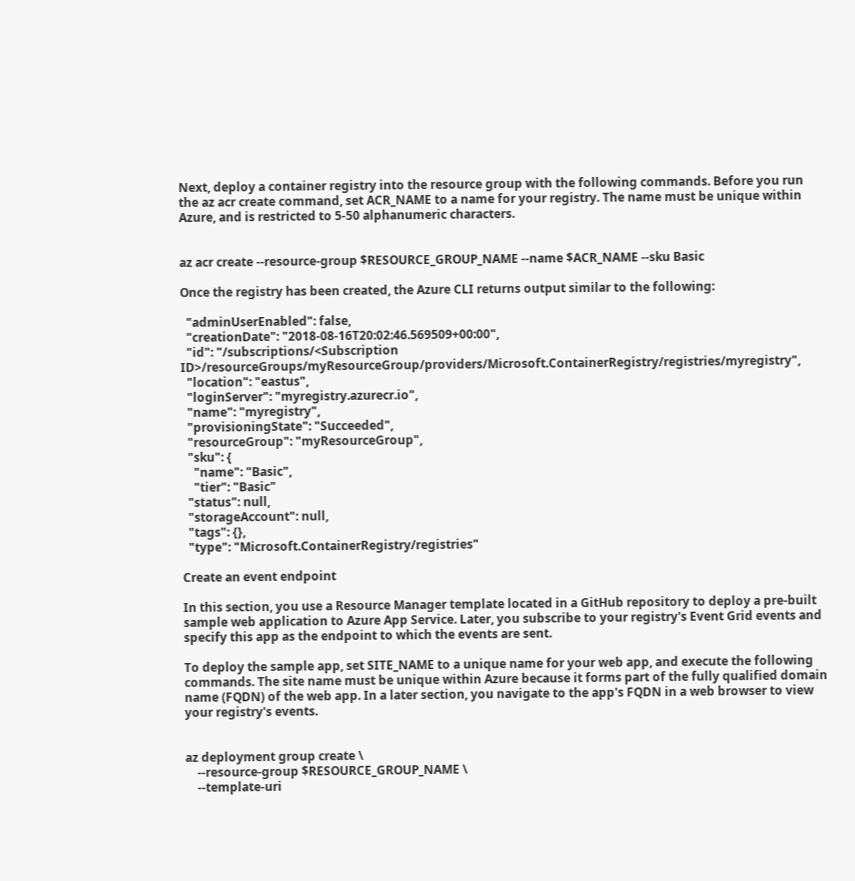Next, deploy a container registry into the resource group with the following commands. Before you run the az acr create command, set ACR_NAME to a name for your registry. The name must be unique within Azure, and is restricted to 5-50 alphanumeric characters.


az acr create --resource-group $RESOURCE_GROUP_NAME --name $ACR_NAME --sku Basic

Once the registry has been created, the Azure CLI returns output similar to the following:

  "adminUserEnabled": false,
  "creationDate": "2018-08-16T20:02:46.569509+00:00",
  "id": "/subscriptions/<Subscription ID>/resourceGroups/myResourceGroup/providers/Microsoft.ContainerRegistry/registries/myregistry",
  "location": "eastus",
  "loginServer": "myregistry.azurecr.io",
  "name": "myregistry",
  "provisioningState": "Succeeded",
  "resourceGroup": "myResourceGroup",
  "sku": {
    "name": "Basic",
    "tier": "Basic"
  "status": null,
  "storageAccount": null,
  "tags": {},
  "type": "Microsoft.ContainerRegistry/registries"

Create an event endpoint

In this section, you use a Resource Manager template located in a GitHub repository to deploy a pre-built sample web application to Azure App Service. Later, you subscribe to your registry's Event Grid events and specify this app as the endpoint to which the events are sent.

To deploy the sample app, set SITE_NAME to a unique name for your web app, and execute the following commands. The site name must be unique within Azure because it forms part of the fully qualified domain name (FQDN) of the web app. In a later section, you navigate to the app's FQDN in a web browser to view your registry's events.


az deployment group create \
    --resource-group $RESOURCE_GROUP_NAME \
    --template-uri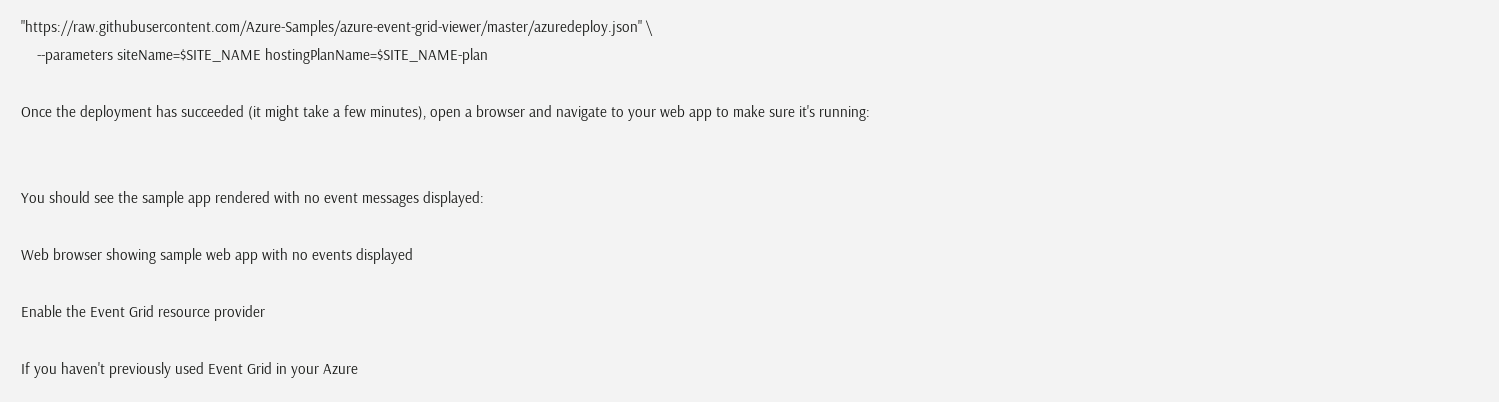"https://raw.githubusercontent.com/Azure-Samples/azure-event-grid-viewer/master/azuredeploy.json" \
    --parameters siteName=$SITE_NAME hostingPlanName=$SITE_NAME-plan

Once the deployment has succeeded (it might take a few minutes), open a browser and navigate to your web app to make sure it's running:


You should see the sample app rendered with no event messages displayed:

Web browser showing sample web app with no events displayed

Enable the Event Grid resource provider

If you haven't previously used Event Grid in your Azure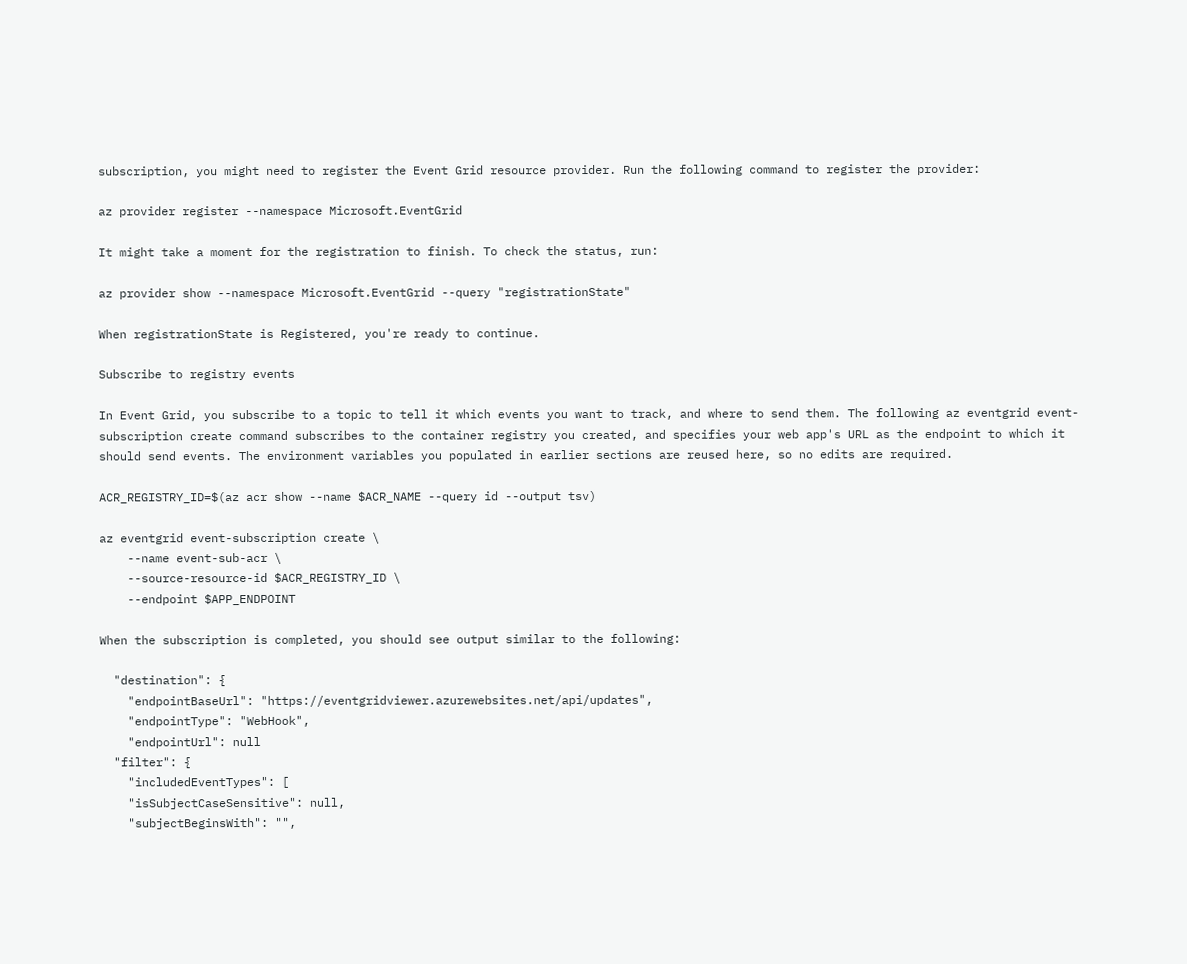subscription, you might need to register the Event Grid resource provider. Run the following command to register the provider:

az provider register --namespace Microsoft.EventGrid

It might take a moment for the registration to finish. To check the status, run:

az provider show --namespace Microsoft.EventGrid --query "registrationState"

When registrationState is Registered, you're ready to continue.

Subscribe to registry events

In Event Grid, you subscribe to a topic to tell it which events you want to track, and where to send them. The following az eventgrid event-subscription create command subscribes to the container registry you created, and specifies your web app's URL as the endpoint to which it should send events. The environment variables you populated in earlier sections are reused here, so no edits are required.

ACR_REGISTRY_ID=$(az acr show --name $ACR_NAME --query id --output tsv)

az eventgrid event-subscription create \
    --name event-sub-acr \
    --source-resource-id $ACR_REGISTRY_ID \
    --endpoint $APP_ENDPOINT

When the subscription is completed, you should see output similar to the following:

  "destination": {
    "endpointBaseUrl": "https://eventgridviewer.azurewebsites.net/api/updates",
    "endpointType": "WebHook",
    "endpointUrl": null
  "filter": {
    "includedEventTypes": [
    "isSubjectCaseSensitive": null,
    "subjectBeginsWith": "",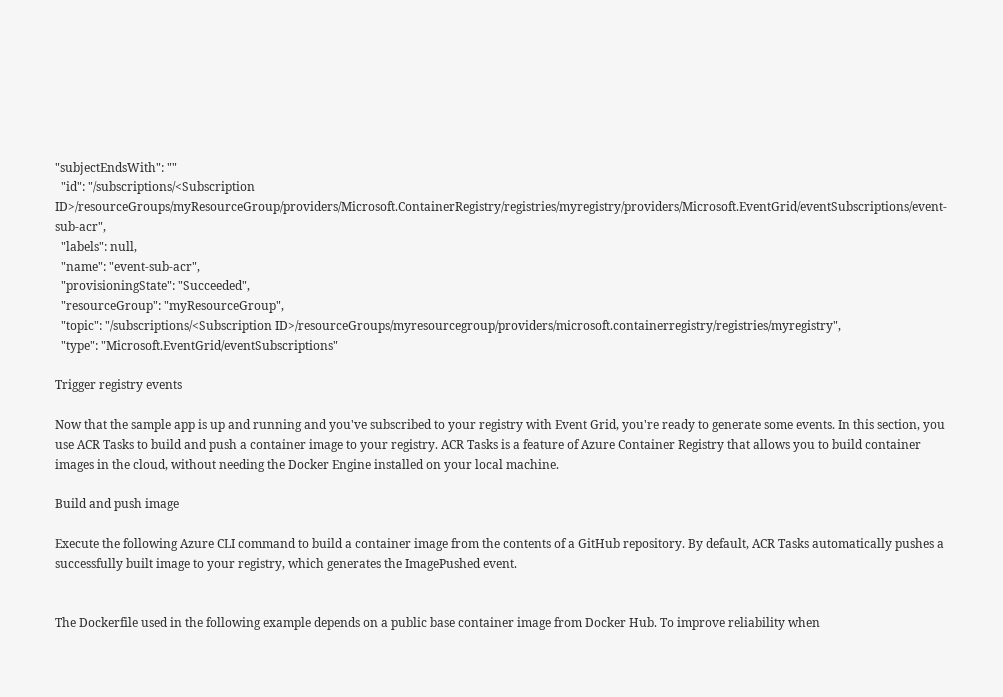"subjectEndsWith": ""
  "id": "/subscriptions/<Subscription ID>/resourceGroups/myResourceGroup/providers/Microsoft.ContainerRegistry/registries/myregistry/providers/Microsoft.EventGrid/eventSubscriptions/event-sub-acr",
  "labels": null,
  "name": "event-sub-acr",
  "provisioningState": "Succeeded",
  "resourceGroup": "myResourceGroup",
  "topic": "/subscriptions/<Subscription ID>/resourceGroups/myresourcegroup/providers/microsoft.containerregistry/registries/myregistry",
  "type": "Microsoft.EventGrid/eventSubscriptions"

Trigger registry events

Now that the sample app is up and running and you've subscribed to your registry with Event Grid, you're ready to generate some events. In this section, you use ACR Tasks to build and push a container image to your registry. ACR Tasks is a feature of Azure Container Registry that allows you to build container images in the cloud, without needing the Docker Engine installed on your local machine.

Build and push image

Execute the following Azure CLI command to build a container image from the contents of a GitHub repository. By default, ACR Tasks automatically pushes a successfully built image to your registry, which generates the ImagePushed event.


The Dockerfile used in the following example depends on a public base container image from Docker Hub. To improve reliability when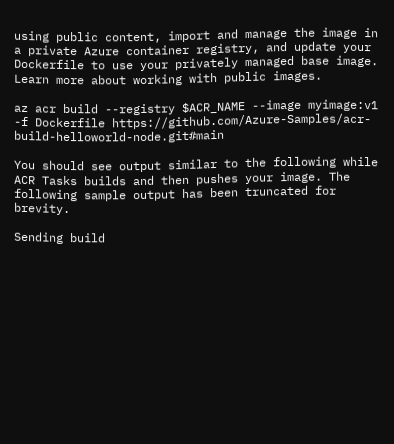using public content, import and manage the image in a private Azure container registry, and update your Dockerfile to use your privately managed base image. Learn more about working with public images.

az acr build --registry $ACR_NAME --image myimage:v1 -f Dockerfile https://github.com/Azure-Samples/acr-build-helloworld-node.git#main

You should see output similar to the following while ACR Tasks builds and then pushes your image. The following sample output has been truncated for brevity.

Sending build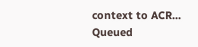context to ACR...
Queued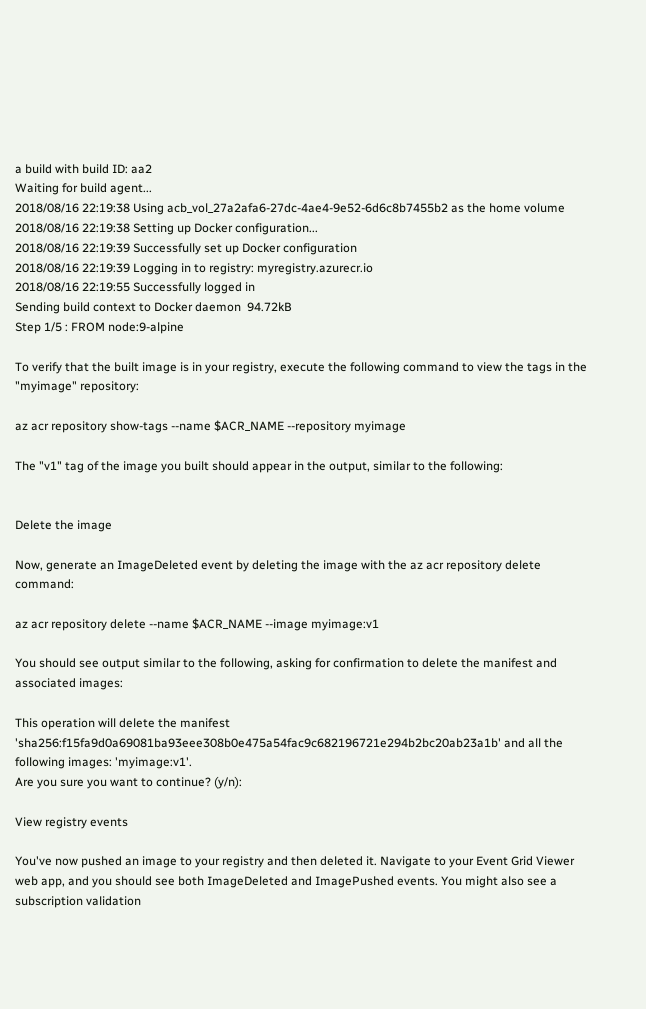a build with build ID: aa2
Waiting for build agent...
2018/08/16 22:19:38 Using acb_vol_27a2afa6-27dc-4ae4-9e52-6d6c8b7455b2 as the home volume
2018/08/16 22:19:38 Setting up Docker configuration...
2018/08/16 22:19:39 Successfully set up Docker configuration
2018/08/16 22:19:39 Logging in to registry: myregistry.azurecr.io
2018/08/16 22:19:55 Successfully logged in
Sending build context to Docker daemon  94.72kB
Step 1/5 : FROM node:9-alpine

To verify that the built image is in your registry, execute the following command to view the tags in the "myimage" repository:

az acr repository show-tags --name $ACR_NAME --repository myimage

The "v1" tag of the image you built should appear in the output, similar to the following:


Delete the image

Now, generate an ImageDeleted event by deleting the image with the az acr repository delete command:

az acr repository delete --name $ACR_NAME --image myimage:v1

You should see output similar to the following, asking for confirmation to delete the manifest and associated images:

This operation will delete the manifest 'sha256:f15fa9d0a69081ba93eee308b0e475a54fac9c682196721e294b2bc20ab23a1b' and all the following images: 'myimage:v1'.
Are you sure you want to continue? (y/n):

View registry events

You've now pushed an image to your registry and then deleted it. Navigate to your Event Grid Viewer web app, and you should see both ImageDeleted and ImagePushed events. You might also see a subscription validation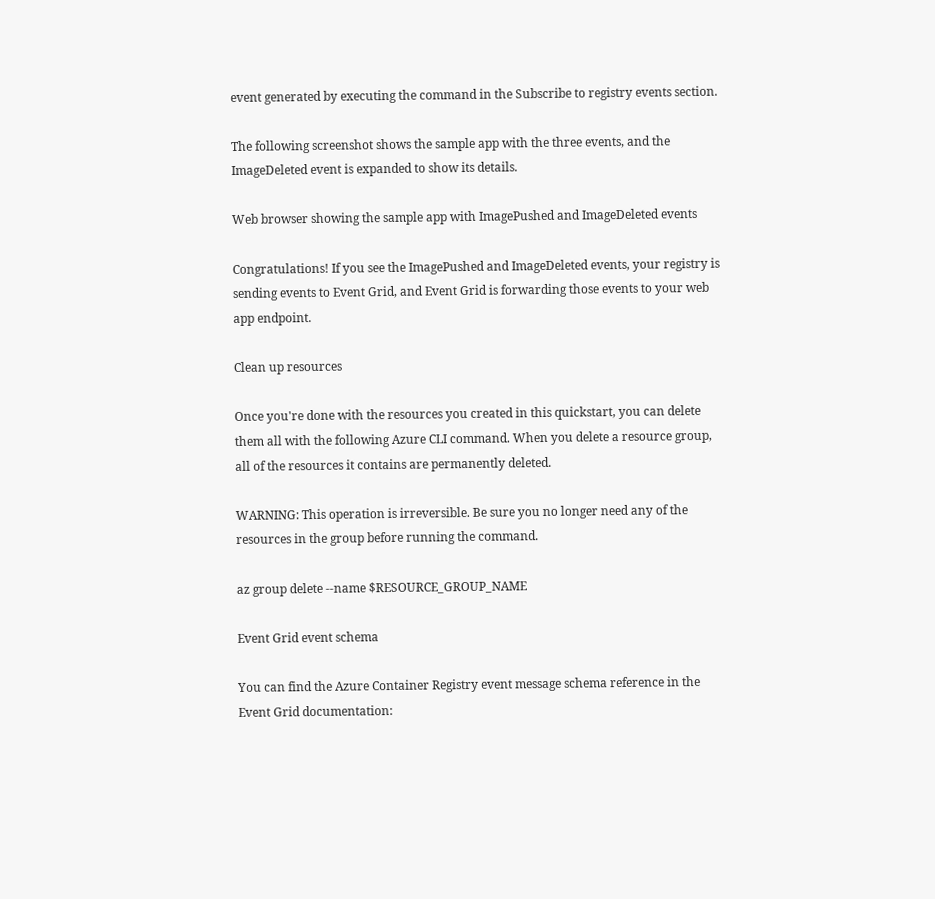event generated by executing the command in the Subscribe to registry events section.

The following screenshot shows the sample app with the three events, and the ImageDeleted event is expanded to show its details.

Web browser showing the sample app with ImagePushed and ImageDeleted events

Congratulations! If you see the ImagePushed and ImageDeleted events, your registry is sending events to Event Grid, and Event Grid is forwarding those events to your web app endpoint.

Clean up resources

Once you're done with the resources you created in this quickstart, you can delete them all with the following Azure CLI command. When you delete a resource group, all of the resources it contains are permanently deleted.

WARNING: This operation is irreversible. Be sure you no longer need any of the resources in the group before running the command.

az group delete --name $RESOURCE_GROUP_NAME

Event Grid event schema

You can find the Azure Container Registry event message schema reference in the Event Grid documentation: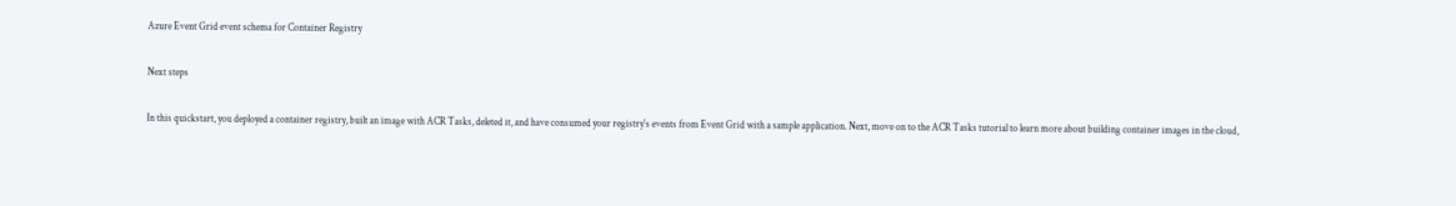Azure Event Grid event schema for Container Registry

Next steps

In this quickstart, you deployed a container registry, built an image with ACR Tasks, deleted it, and have consumed your registry's events from Event Grid with a sample application. Next, move on to the ACR Tasks tutorial to learn more about building container images in the cloud,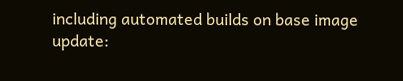including automated builds on base image update: